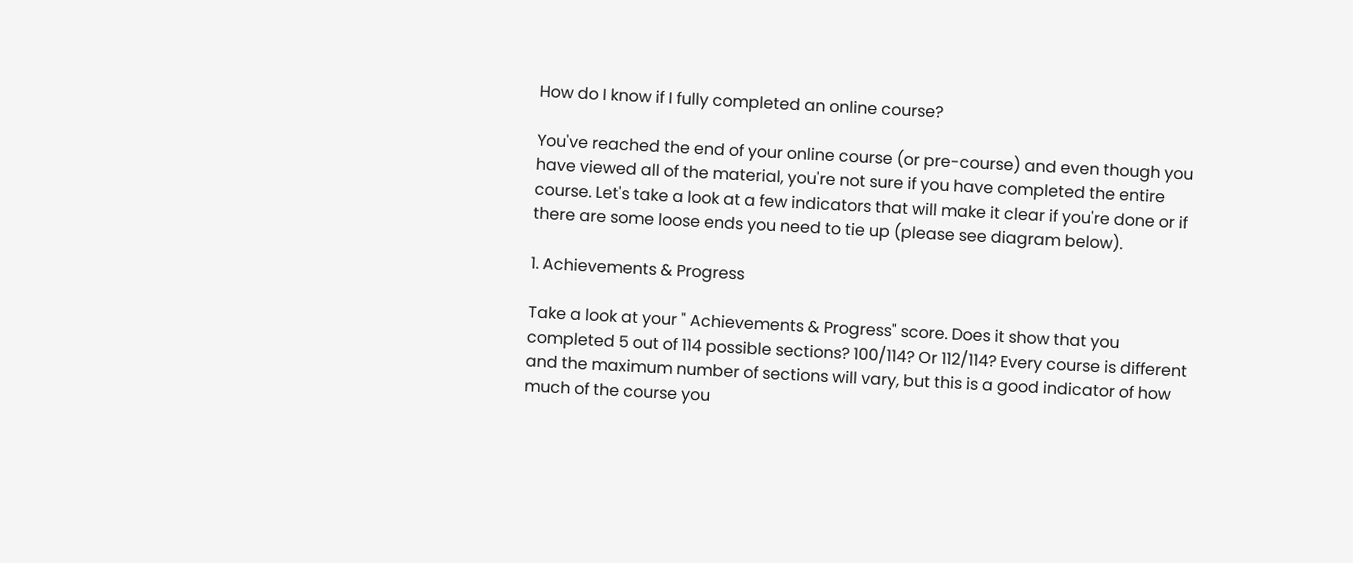How do I know if I fully completed an online course?

You've reached the end of your online course (or pre-course) and even though you have viewed all of the material, you're not sure if you have completed the entire course. Let's take a look at a few indicators that will make it clear if you're done or if there are some loose ends you need to tie up (please see diagram below).

1. Achievements & Progress

Take a look at your " Achievements & Progress" score. Does it show that you completed 5 out of 114 possible sections? 100/114? Or 112/114? Every course is different and the maximum number of sections will vary, but this is a good indicator of how much of the course you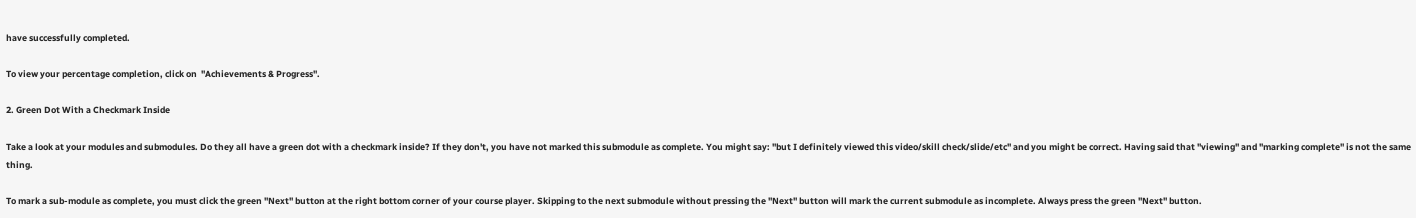have successfully completed.

To view your percentage completion, click on  "Achievements & Progress".

2. Green Dot With a Checkmark Inside

Take a look at your modules and submodules. Do they all have a green dot with a checkmark inside? If they don't, you have not marked this submodule as complete. You might say: "but I definitely viewed this video/skill check/slide/etc" and you might be correct. Having said that "viewing" and "marking complete" is not the same thing.

To mark a sub-module as complete, you must click the green "Next" button at the right bottom corner of your course player. Skipping to the next submodule without pressing the "Next" button will mark the current submodule as incomplete. Always press the green "Next" button.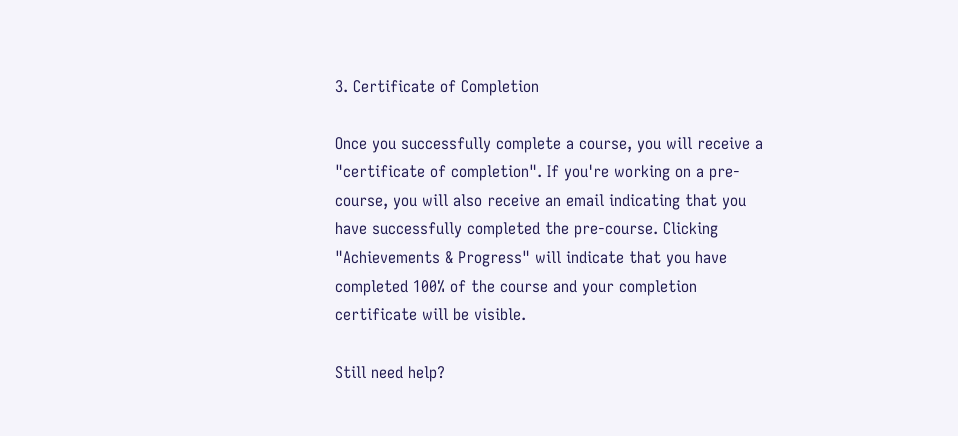3. Certificate of Completion

Once you successfully complete a course, you will receive a "certificate of completion". If you're working on a pre-course, you will also receive an email indicating that you have successfully completed the pre-course. Clicking  "Achievements & Progress" will indicate that you have completed 100% of the course and your completion certificate will be visible.

Still need help?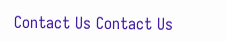Contact Us Contact Us